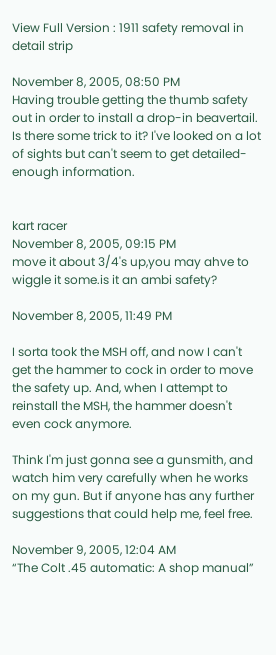View Full Version : 1911 safety removal in detail strip

November 8, 2005, 08:50 PM
Having trouble getting the thumb safety out in order to install a drop-in beavertail. Is there some trick to it? I've looked on a lot of sights but can't seem to get detailed-enough information.


kart racer
November 8, 2005, 09:15 PM
move it about 3/4's up,you may ahve to wiggle it some.is it an ambi safety?

November 8, 2005, 11:49 PM

I sorta took the MSH off, and now I can't get the hammer to cock in order to move the safety up. And, when I attempt to reinstall the MSH, the hammer doesn't even cock anymore.

Think I'm just gonna see a gunsmith, and watch him very carefully when he works on my gun. But if anyone has any further suggestions that could help me, feel free.

November 9, 2005, 12:04 AM
“The Colt .45 automatic: A shop manual”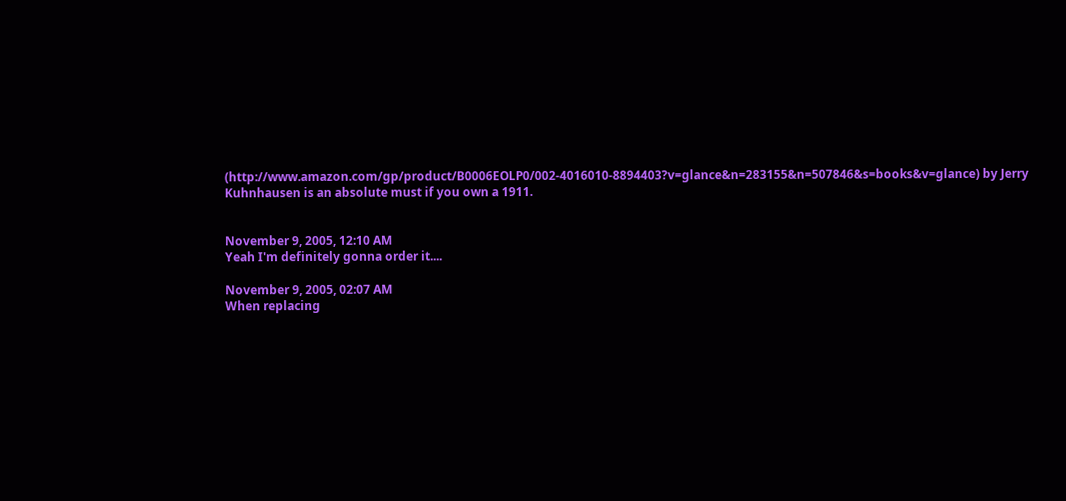(http://www.amazon.com/gp/product/B0006EOLP0/002-4016010-8894403?v=glance&n=283155&n=507846&s=books&v=glance) by Jerry Kuhnhausen is an absolute must if you own a 1911.


November 9, 2005, 12:10 AM
Yeah I'm definitely gonna order it....

November 9, 2005, 02:07 AM
When replacing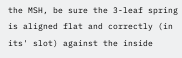the MSH, be sure the 3-leaf spring is aligned flat and correctly (in its' slot) against the inside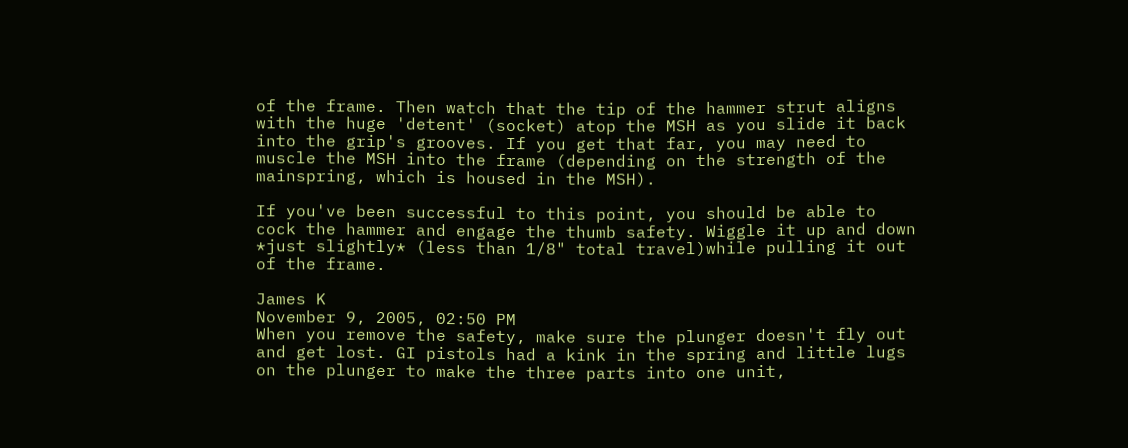of the frame. Then watch that the tip of the hammer strut aligns with the huge 'detent' (socket) atop the MSH as you slide it back into the grip's grooves. If you get that far, you may need to muscle the MSH into the frame (depending on the strength of the mainspring, which is housed in the MSH).

If you've been successful to this point, you should be able to cock the hammer and engage the thumb safety. Wiggle it up and down *just slightly* (less than 1/8" total travel)while pulling it out of the frame.

James K
November 9, 2005, 02:50 PM
When you remove the safety, make sure the plunger doesn't fly out and get lost. GI pistols had a kink in the spring and little lugs on the plunger to make the three parts into one unit,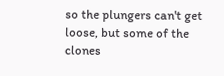so the plungers can't get loose, but some of the clones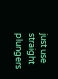just use straight plungers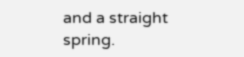and a straight spring.